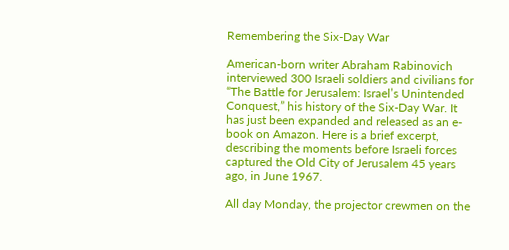Remembering the Six-Day War

American-born writer Abraham Rabinovich interviewed 300 Israeli soldiers and civilians for “The Battle for Jerusalem: Israel’s Unintended Conquest,” his history of the Six-Day War. It has just been expanded and released as an e-book on Amazon. Here is a brief excerpt, describing the moments before Israeli forces captured the Old City of Jerusalem 45 years ago, in June 1967.

All day Monday, the projector crewmen on the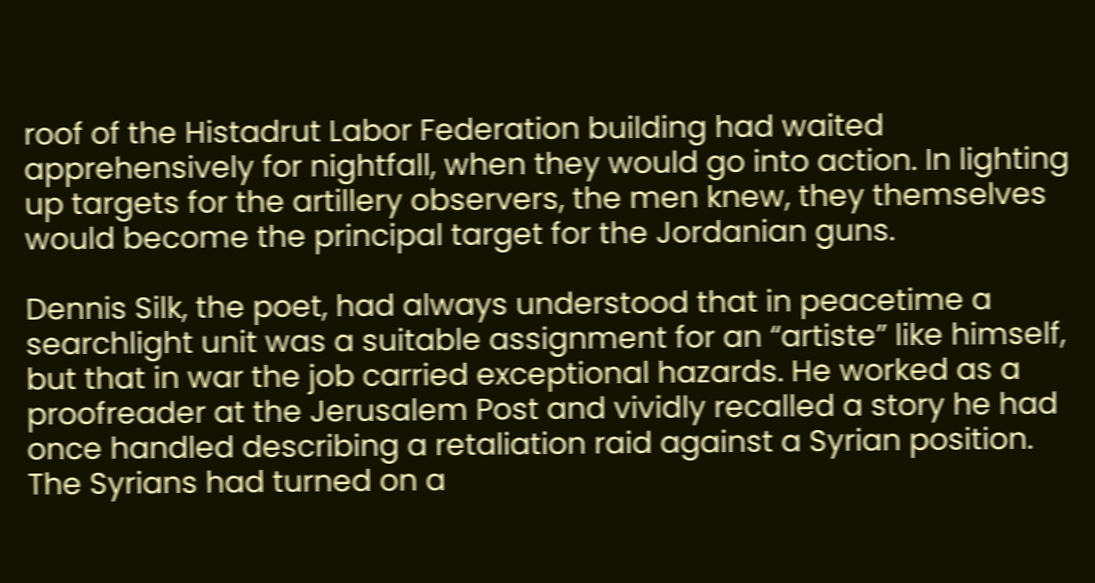roof of the Histadrut Labor Federation building had waited apprehensively for nightfall, when they would go into action. In lighting up targets for the artillery observers, the men knew, they themselves would become the principal target for the Jordanian guns.

Dennis Silk, the poet, had always understood that in peacetime a searchlight unit was a suitable assignment for an “artiste” like himself, but that in war the job carried exceptional hazards. He worked as a proofreader at the Jerusalem Post and vividly recalled a story he had once handled describing a retaliation raid against a Syrian position. The Syrians had turned on a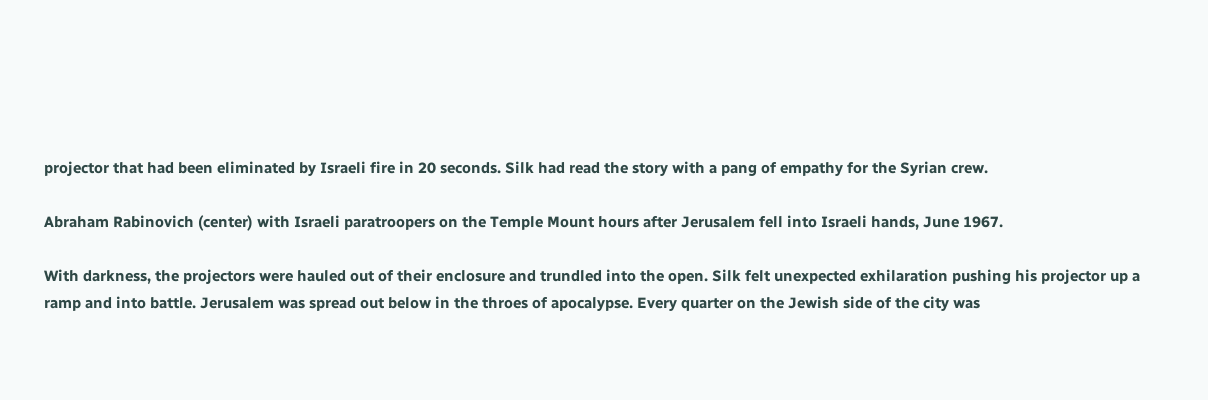projector that had been eliminated by Israeli fire in 20 seconds. Silk had read the story with a pang of empathy for the Syrian crew.

Abraham Rabinovich (center) with Israeli paratroopers on the Temple Mount hours after Jerusalem fell into Israeli hands, June 1967.

With darkness, the projectors were hauled out of their enclosure and trundled into the open. Silk felt unexpected exhilaration pushing his projector up a ramp and into battle. Jerusalem was spread out below in the throes of apocalypse. Every quarter on the Jewish side of the city was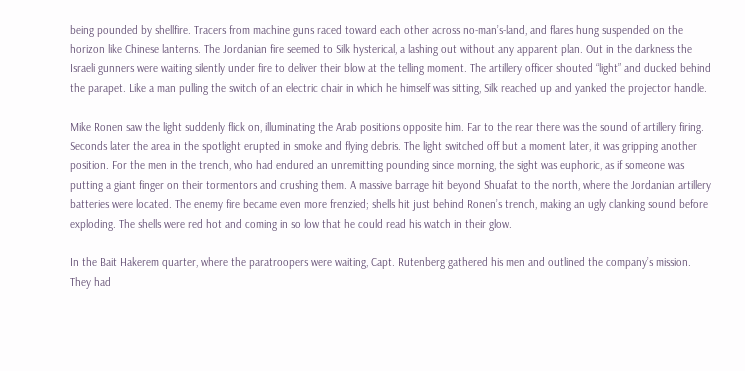being pounded by shellfire. Tracers from machine guns raced toward each other across no-man’s-land, and flares hung suspended on the horizon like Chinese lanterns. The Jordanian fire seemed to Silk hysterical, a lashing out without any apparent plan. Out in the darkness the Israeli gunners were waiting silently under fire to deliver their blow at the telling moment. The artillery officer shouted “light” and ducked behind the parapet. Like a man pulling the switch of an electric chair in which he himself was sitting, Silk reached up and yanked the projector handle.

Mike Ronen saw the light suddenly flick on, illuminating the Arab positions opposite him. Far to the rear there was the sound of artillery firing. Seconds later the area in the spotlight erupted in smoke and flying debris. The light switched off but a moment later, it was gripping another position. For the men in the trench, who had endured an unremitting pounding since morning, the sight was euphoric, as if someone was putting a giant finger on their tormentors and crushing them. A massive barrage hit beyond Shuafat to the north, where the Jordanian artillery batteries were located. The enemy fire became even more frenzied; shells hit just behind Ronen’s trench, making an ugly clanking sound before exploding. The shells were red hot and coming in so low that he could read his watch in their glow.

In the Bait Hakerem quarter, where the paratroopers were waiting, Capt. Rutenberg gathered his men and outlined the company’s mission. They had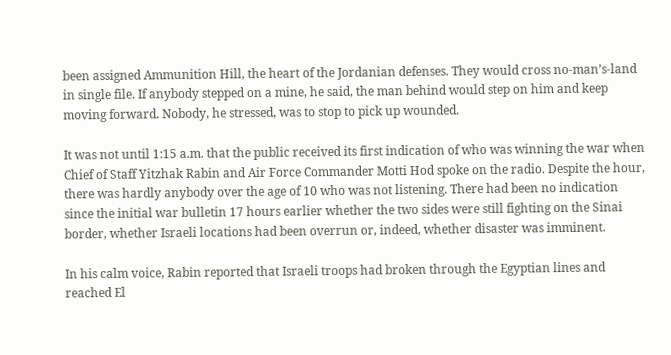been assigned Ammunition Hill, the heart of the Jordanian defenses. They would cross no-man’s-land in single file. If anybody stepped on a mine, he said, the man behind would step on him and keep moving forward. Nobody, he stressed, was to stop to pick up wounded.

It was not until 1:15 a.m. that the public received its first indication of who was winning the war when Chief of Staff Yitzhak Rabin and Air Force Commander Motti Hod spoke on the radio. Despite the hour, there was hardly anybody over the age of 10 who was not listening. There had been no indication since the initial war bulletin 17 hours earlier whether the two sides were still fighting on the Sinai border, whether Israeli locations had been overrun or, indeed, whether disaster was imminent.

In his calm voice, Rabin reported that Israeli troops had broken through the Egyptian lines and reached El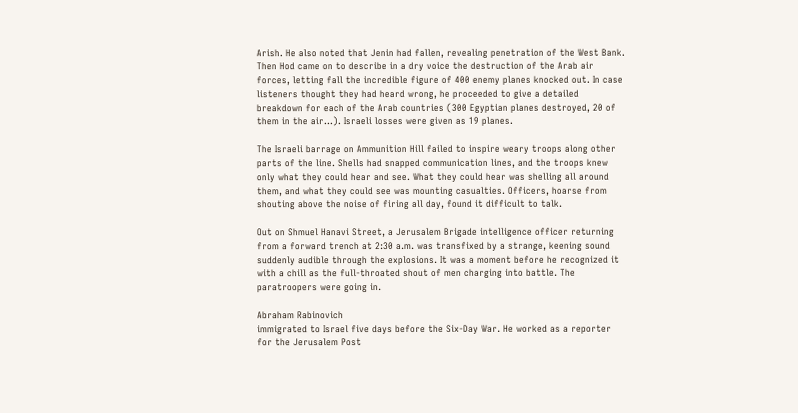Arish. He also noted that Jenin had fallen, revealing penetration of the West Bank. Then Hod came on to describe in a dry voice the destruction of the Arab air forces, letting fall the incredible figure of 400 enemy planes knocked out. In case listeners thought they had heard wrong, he proceeded to give a detailed breakdown for each of the Arab countries (300 Egyptian planes destroyed, 20 of them in the air…). Israeli losses were given as 19 planes.

The Israeli barrage on Ammunition Hill failed to inspire weary troops along other parts of the line. Shells had snapped communication lines, and the troops knew only what they could hear and see. What they could hear was shelling all around them, and what they could see was mounting casualties. Officers, hoarse from shouting above the noise of firing all day, found it difficult to talk.

Out on Shmuel Hanavi Street, a Jerusalem Brigade intelligence officer returning from a forward trench at 2:30 a.m. was transfixed by a strange, keening sound suddenly audible through the explosions. It was a moment before he recognized it with a chill as the full-throated shout of men charging into battle. The paratroopers were going in.

Abraham Rabinovich
immigrated to Israel five days before the Six-Day War. He worked as a reporter for the Jerusalem Post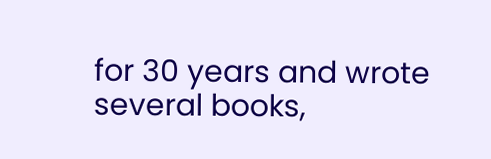for 30 years and wrote several books,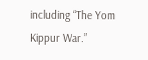including “The Yom Kippur War.”